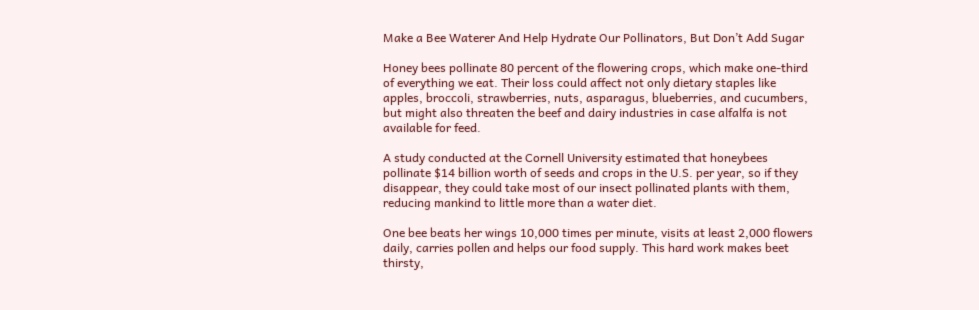Make a Bee Waterer And Help Hydrate Our Pollinators, But Don’t Add Sugar

Honey bees pollinate 80 percent of the flowering crops, which make one-third of everything we eat. Their loss could affect not only dietary staples like apples, broccoli, strawberries, nuts, asparagus, blueberries, and cucumbers, but might also threaten the beef and dairy industries in case alfalfa is not available for feed.

A study conducted at the Cornell University estimated that honeybees pollinate $14 billion worth of seeds and crops in the U.S. per year, so if they disappear, they could take most of our insect pollinated plants with them, reducing mankind to little more than a water diet.

One bee beats her wings 10,000 times per minute, visits at least 2,000 flowers daily, carries pollen and helps our food supply. This hard work makes beet thirsty,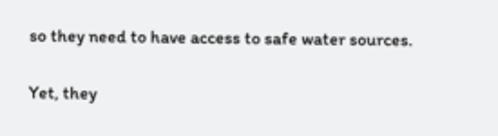so they need to have access to safe water sources.

Yet, they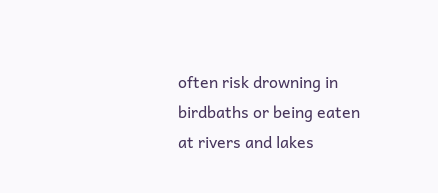often risk drowning in birdbaths or being eaten at rivers and lakes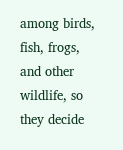among birds, fish, frogs, and other wildlife, so they decide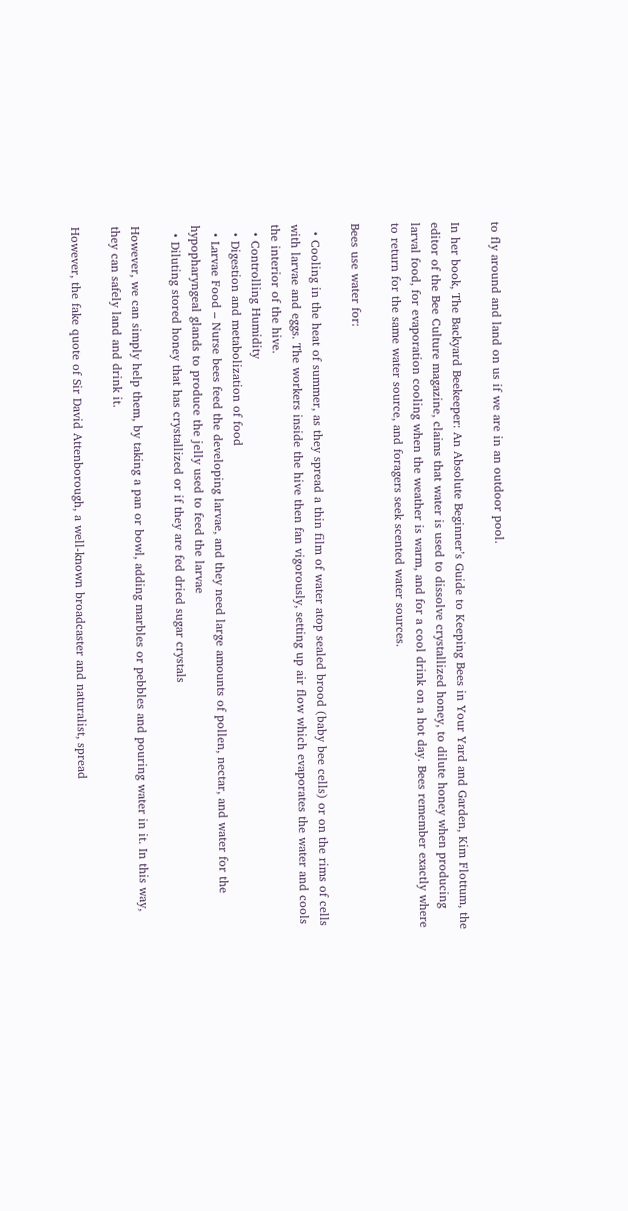to fly around and land on us if we are in an outdoor pool.

In her book, The Backyard Beekeeper: An Absolute Beginner’s Guide to Keeping Bees in Your Yard and Garden, Kim Flottum, the editor of the Bee Culture magazine, claims that water is used to dissolve crystallized honey, to dilute honey when producing larval food, for evaporation cooling when the weather is warm, and for a cool drink on a hot day. Bees remember exactly where to return for the same water source, and foragers seek scented water sources.

Bees use water for:

  • Cooling in the heat of summer, as they spread a thin film of water atop sealed brood (baby bee cells) or on the rims of cells with larvae and eggs. The workers inside the hive then fan vigorously, setting up air flow which evaporates the water and cools the interior of the hive.
  • Controlling Humidity
  • Digestion and metabolization of food
  • Larvae Food – Nurse bees feed the developing larvae, and they need large amounts of pollen, nectar, and water for the hypopharyngeal glands to produce the jelly used to feed the larvae
  • Diluting stored honey that has crystallized or if they are fed dried sugar crystals

However, we can simply help them, by taking a pan or bowl, adding marbles or pebbles and pouring water in it. In this way, they can safely land and drink it.

However, the fake quote of Sir David Attenborough, a well-known broadcaster and naturalist, spread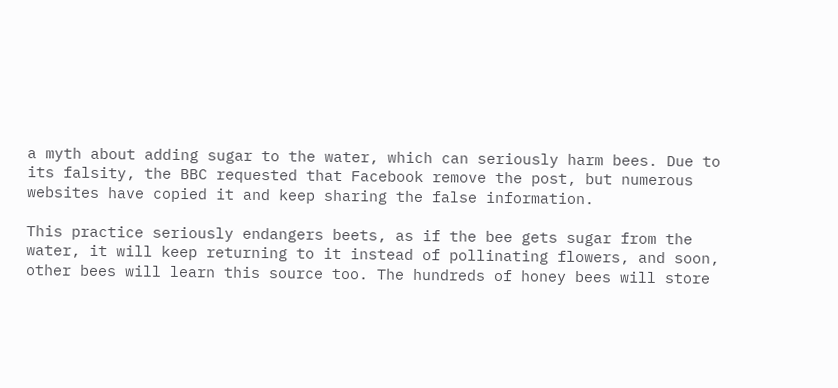a myth about adding sugar to the water, which can seriously harm bees. Due to its falsity, the BBC requested that Facebook remove the post, but numerous websites have copied it and keep sharing the false information.

This practice seriously endangers beets, as if the bee gets sugar from the water, it will keep returning to it instead of pollinating flowers, and soon, other bees will learn this source too. The hundreds of honey bees will store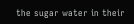the sugar water in their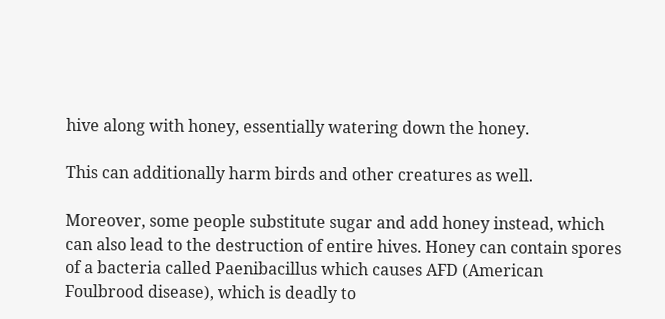hive along with honey, essentially watering down the honey.

This can additionally harm birds and other creatures as well.

Moreover, some people substitute sugar and add honey instead, which can also lead to the destruction of entire hives. Honey can contain spores of a bacteria called Paenibacillus which causes AFD (American Foulbrood disease), which is deadly to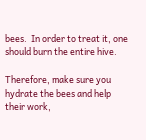bees.  In order to treat it, one should burn the entire hive.

Therefore, make sure you hydrate the bees and help their work,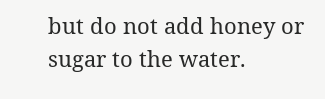but do not add honey or sugar to the water.